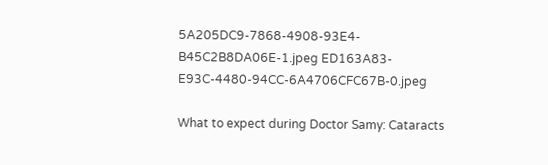5A205DC9-7868-4908-93E4-B45C2B8DA06E-1.jpeg ED163A83-E93C-4480-94CC-6A4706CFC67B-0.jpeg

What to expect during Doctor Samy: Cataracts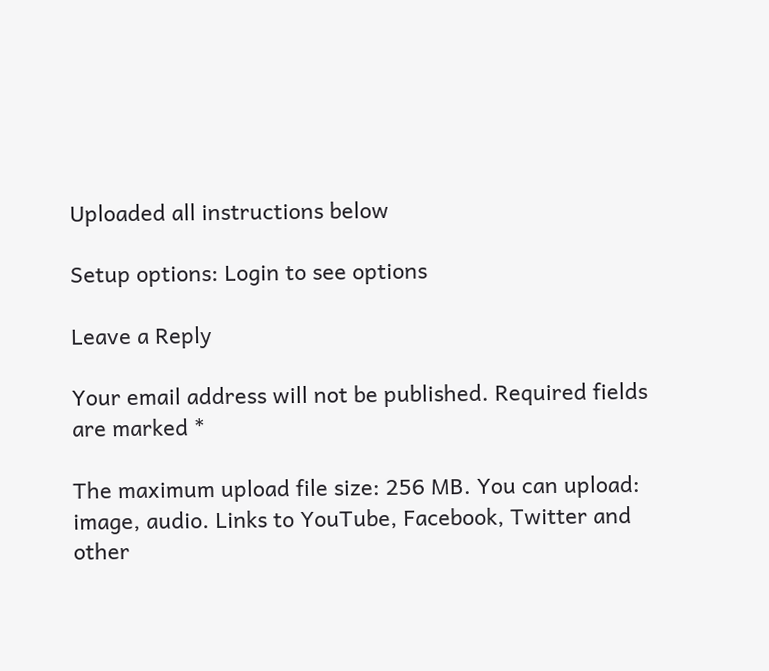Uploaded all instructions below

Setup options: Login to see options

Leave a Reply

Your email address will not be published. Required fields are marked *

The maximum upload file size: 256 MB. You can upload: image, audio. Links to YouTube, Facebook, Twitter and other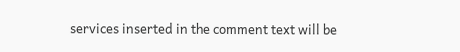services inserted in the comment text will be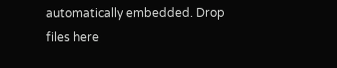automatically embedded. Drop files here